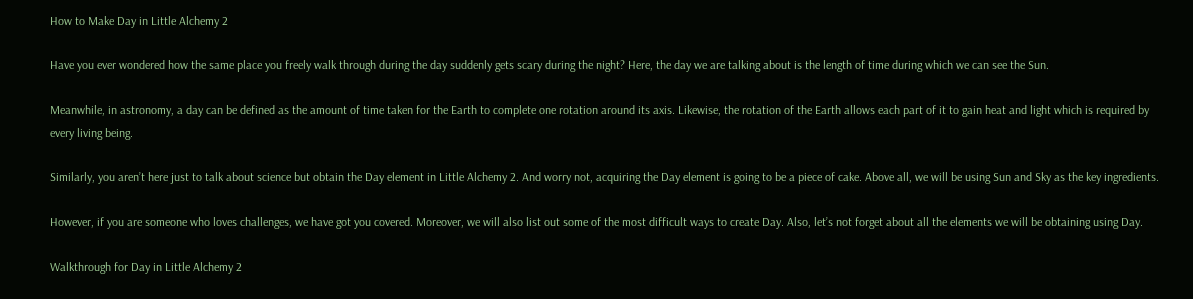How to Make Day in Little Alchemy 2

Have you ever wondered how the same place you freely walk through during the day suddenly gets scary during the night? Here, the day we are talking about is the length of time during which we can see the Sun.

Meanwhile, in astronomy, a day can be defined as the amount of time taken for the Earth to complete one rotation around its axis. Likewise, the rotation of the Earth allows each part of it to gain heat and light which is required by every living being.

Similarly, you aren’t here just to talk about science but obtain the Day element in Little Alchemy 2. And worry not, acquiring the Day element is going to be a piece of cake. Above all, we will be using Sun and Sky as the key ingredients.

However, if you are someone who loves challenges, we have got you covered. Moreover, we will also list out some of the most difficult ways to create Day. Also, let’s not forget about all the elements we will be obtaining using Day.

Walkthrough for Day in Little Alchemy 2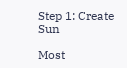Step 1: Create Sun

Most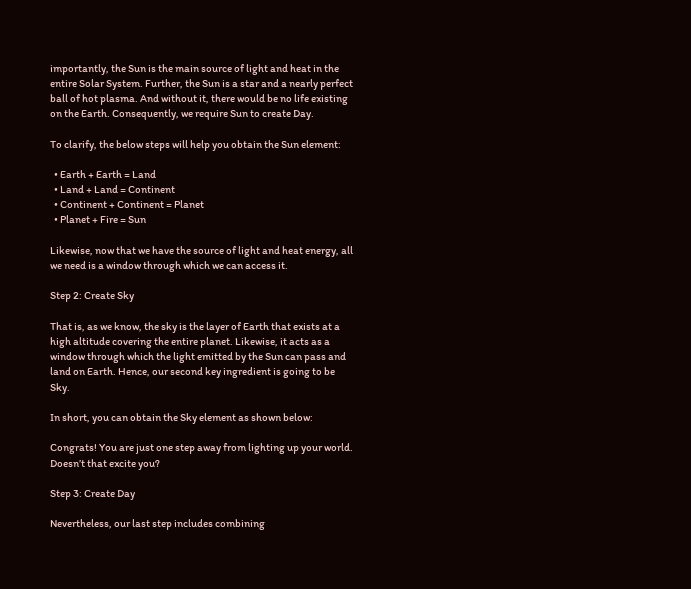importantly, the Sun is the main source of light and heat in the entire Solar System. Further, the Sun is a star and a nearly perfect ball of hot plasma. And without it, there would be no life existing on the Earth. Consequently, we require Sun to create Day.

To clarify, the below steps will help you obtain the Sun element:

  • Earth + Earth = Land
  • Land + Land = Continent
  • Continent + Continent = Planet
  • Planet + Fire = Sun

Likewise, now that we have the source of light and heat energy, all we need is a window through which we can access it.

Step 2: Create Sky

That is, as we know, the sky is the layer of Earth that exists at a high altitude covering the entire planet. Likewise, it acts as a window through which the light emitted by the Sun can pass and land on Earth. Hence, our second key ingredient is going to be Sky.

In short, you can obtain the Sky element as shown below:

Congrats! You are just one step away from lighting up your world. Doesn’t that excite you?

Step 3: Create Day

Nevertheless, our last step includes combining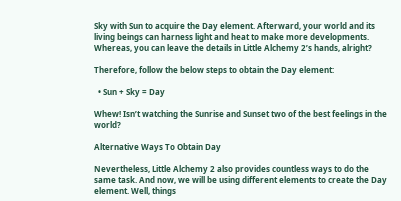Sky with Sun to acquire the Day element. Afterward, your world and its living beings can harness light and heat to make more developments. Whereas, you can leave the details in Little Alchemy 2’s hands, alright?

Therefore, follow the below steps to obtain the Day element:

  • Sun + Sky = Day

Whew! Isn’t watching the Sunrise and Sunset two of the best feelings in the world?

Alternative Ways To Obtain Day

Nevertheless, Little Alchemy 2 also provides countless ways to do the same task. And now, we will be using different elements to create the Day element. Well, things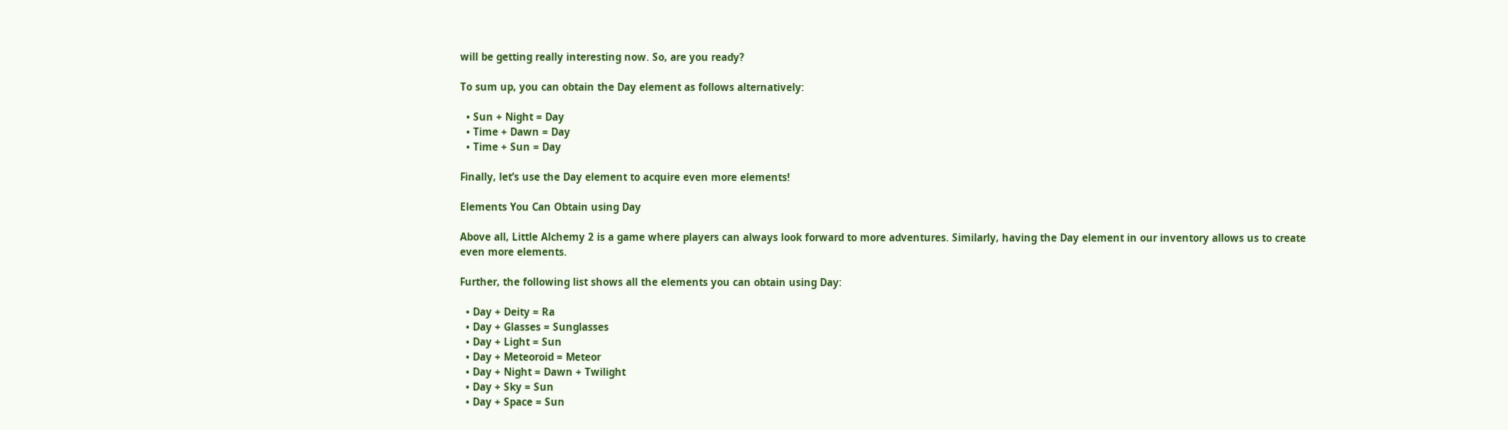will be getting really interesting now. So, are you ready?

To sum up, you can obtain the Day element as follows alternatively:

  • Sun + Night = Day
  • Time + Dawn = Day
  • Time + Sun = Day

Finally, let’s use the Day element to acquire even more elements!

Elements You Can Obtain using Day

Above all, Little Alchemy 2 is a game where players can always look forward to more adventures. Similarly, having the Day element in our inventory allows us to create even more elements.

Further, the following list shows all the elements you can obtain using Day:

  • Day + Deity = Ra
  • Day + Glasses = Sunglasses
  • Day + Light = Sun
  • Day + Meteoroid = Meteor
  • Day + Night = Dawn + Twilight
  • Day + Sky = Sun
  • Day + Space = Sun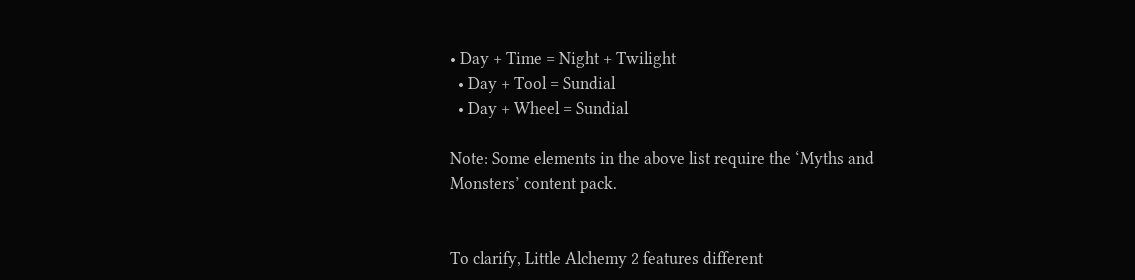• Day + Time = Night + Twilight
  • Day + Tool = Sundial
  • Day + Wheel = Sundial

Note: Some elements in the above list require the ‘Myths and Monsters’ content pack.


To clarify, Little Alchemy 2 features different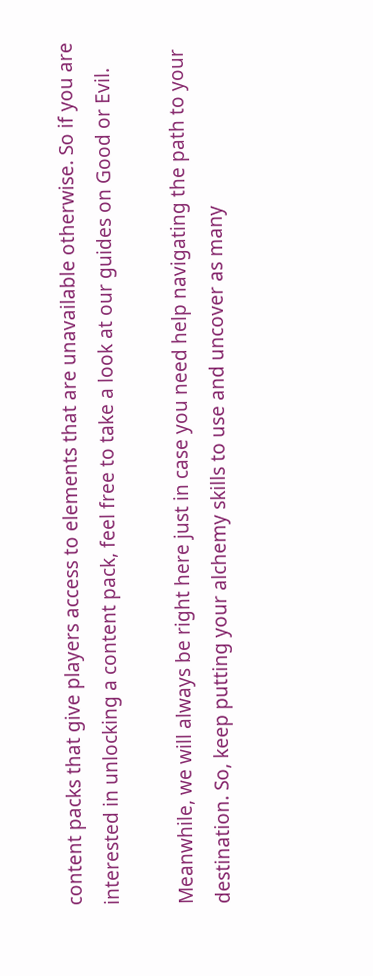content packs that give players access to elements that are unavailable otherwise. So if you are interested in unlocking a content pack, feel free to take a look at our guides on Good or Evil.

Meanwhile, we will always be right here just in case you need help navigating the path to your destination. So, keep putting your alchemy skills to use and uncover as many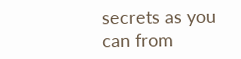secrets as you can from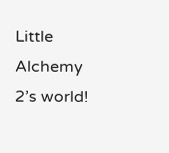Little Alchemy 2’s world!